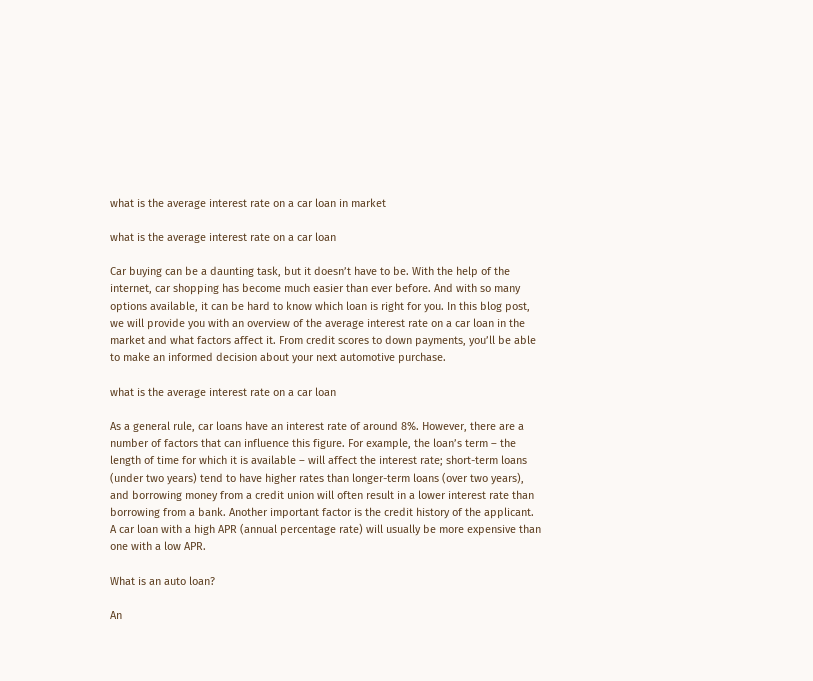what is the average interest rate on a car loan in market

what is the average interest rate on a car loan

Car buying can be a daunting task, but it doesn’t have to be. With the help of the internet, car shopping has become much easier than ever before. And with so many options available, it can be hard to know which loan is right for you. In this blog post, we will provide you with an overview of the average interest rate on a car loan in the market and what factors affect it. From credit scores to down payments, you’ll be able to make an informed decision about your next automotive purchase.

what is the average interest rate on a car loan

As a general rule, car loans have an interest rate of around 8%. However, there are a number of factors that can influence this figure. For example, the loan’s term – the length of time for which it is available – will affect the interest rate; short-term loans (under two years) tend to have higher rates than longer-term loans (over two years), and borrowing money from a credit union will often result in a lower interest rate than borrowing from a bank. Another important factor is the credit history of the applicant. A car loan with a high APR (annual percentage rate) will usually be more expensive than one with a low APR.

What is an auto loan?

An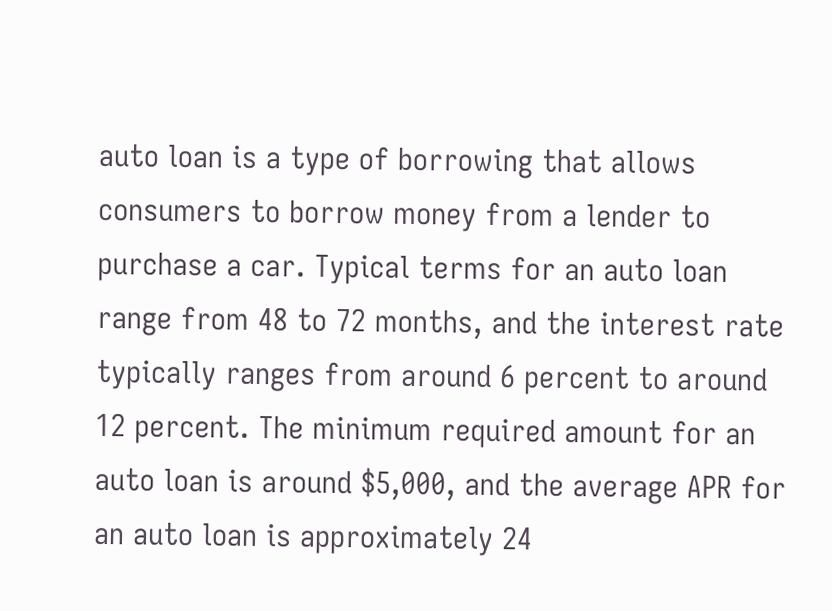auto loan is a type of borrowing that allows consumers to borrow money from a lender to purchase a car. Typical terms for an auto loan range from 48 to 72 months, and the interest rate typically ranges from around 6 percent to around 12 percent. The minimum required amount for an auto loan is around $5,000, and the average APR for an auto loan is approximately 24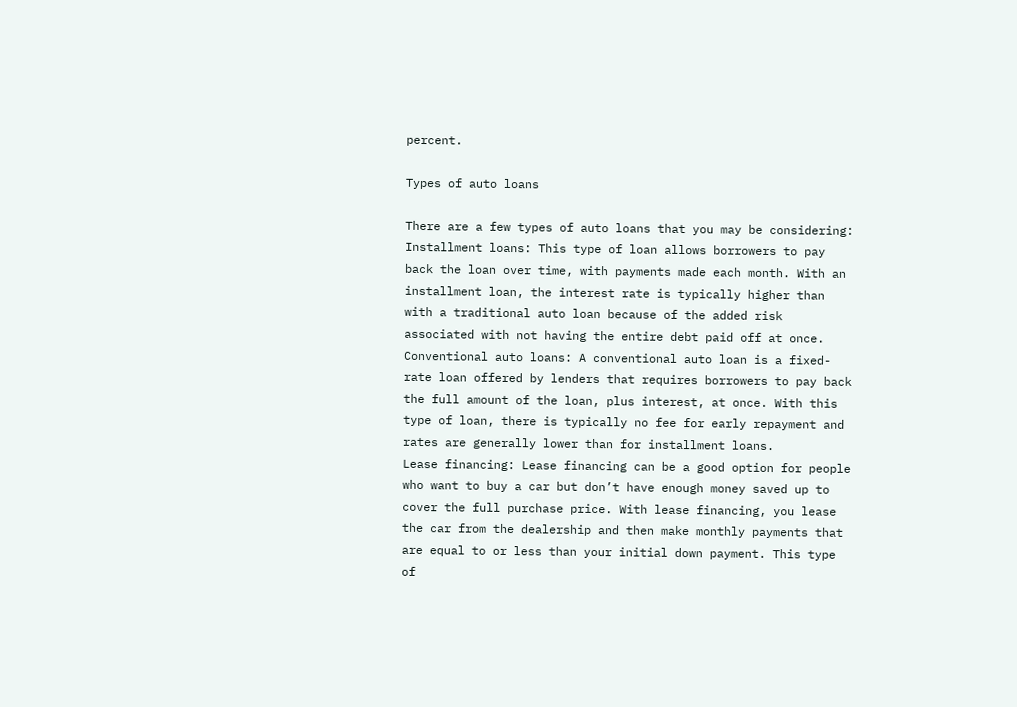percent.

Types of auto loans

There are a few types of auto loans that you may be considering:
Installment loans: This type of loan allows borrowers to pay back the loan over time, with payments made each month. With an installment loan, the interest rate is typically higher than with a traditional auto loan because of the added risk associated with not having the entire debt paid off at once.
Conventional auto loans: A conventional auto loan is a fixed-rate loan offered by lenders that requires borrowers to pay back the full amount of the loan, plus interest, at once. With this type of loan, there is typically no fee for early repayment and rates are generally lower than for installment loans.
Lease financing: Lease financing can be a good option for people who want to buy a car but don’t have enough money saved up to cover the full purchase price. With lease financing, you lease the car from the dealership and then make monthly payments that are equal to or less than your initial down payment. This type of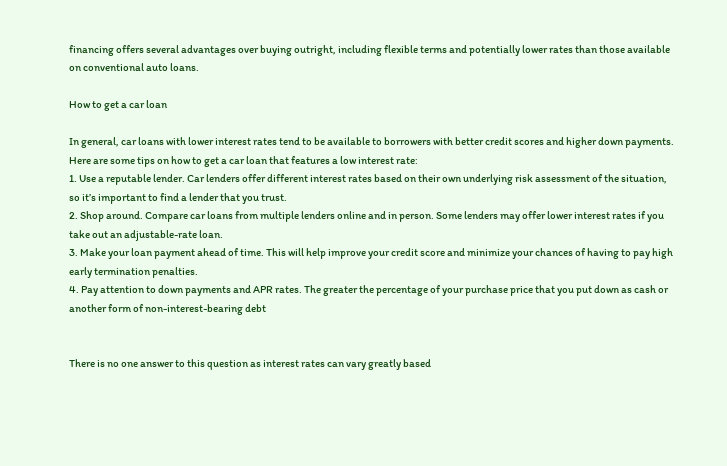financing offers several advantages over buying outright, including flexible terms and potentially lower rates than those available on conventional auto loans.

How to get a car loan

In general, car loans with lower interest rates tend to be available to borrowers with better credit scores and higher down payments. Here are some tips on how to get a car loan that features a low interest rate:
1. Use a reputable lender. Car lenders offer different interest rates based on their own underlying risk assessment of the situation, so it’s important to find a lender that you trust.
2. Shop around. Compare car loans from multiple lenders online and in person. Some lenders may offer lower interest rates if you take out an adjustable-rate loan.
3. Make your loan payment ahead of time. This will help improve your credit score and minimize your chances of having to pay high early termination penalties.
4. Pay attention to down payments and APR rates. The greater the percentage of your purchase price that you put down as cash or another form of non-interest-bearing debt


There is no one answer to this question as interest rates can vary greatly based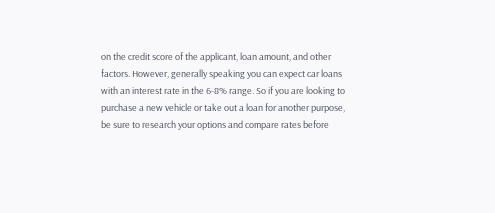on the credit score of the applicant, loan amount, and other factors. However, generally speaking you can expect car loans with an interest rate in the 6-8% range. So if you are looking to purchase a new vehicle or take out a loan for another purpose, be sure to research your options and compare rates before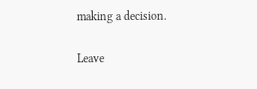making a decision.

Leave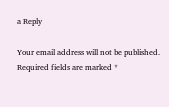a Reply

Your email address will not be published. Required fields are marked *